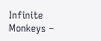Infinite Monkeys –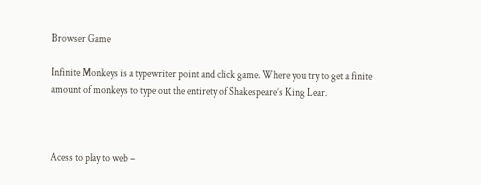Browser Game

Infinite Monkeys is a typewriter point and click game. Where you try to get a finite amount of monkeys to type out the entirety of Shakespeare’s King Lear.



Acess to play to web –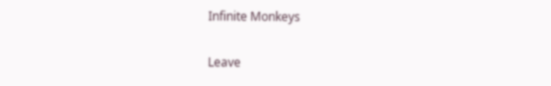Infinite Monkeys

Leave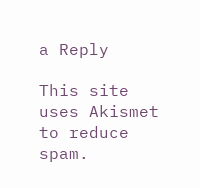a Reply

This site uses Akismet to reduce spam.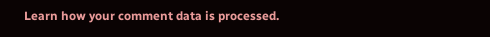Learn how your comment data is processed.